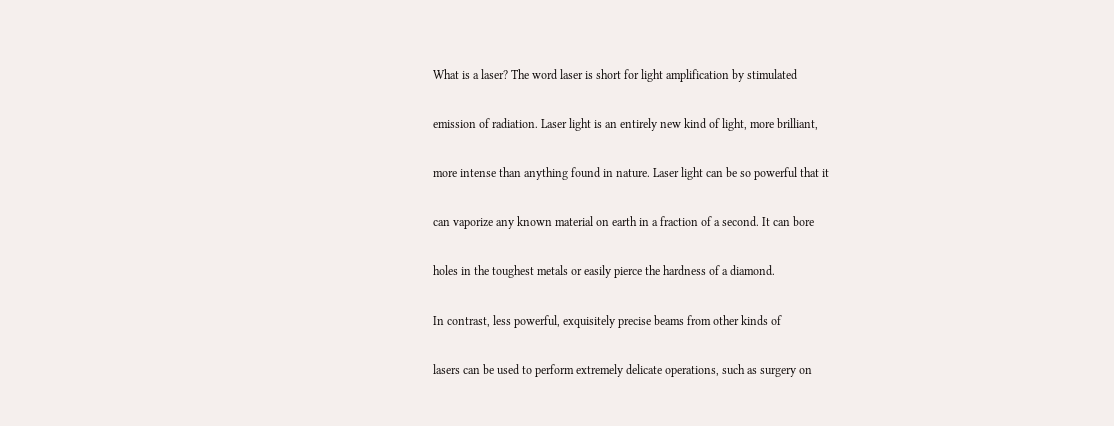What is a laser? The word laser is short for light amplification by stimulated

emission of radiation. Laser light is an entirely new kind of light, more brilliant,

more intense than anything found in nature. Laser light can be so powerful that it

can vaporize any known material on earth in a fraction of a second. It can bore

holes in the toughest metals or easily pierce the hardness of a diamond.

In contrast, less powerful, exquisitely precise beams from other kinds of

lasers can be used to perform extremely delicate operations, such as surgery on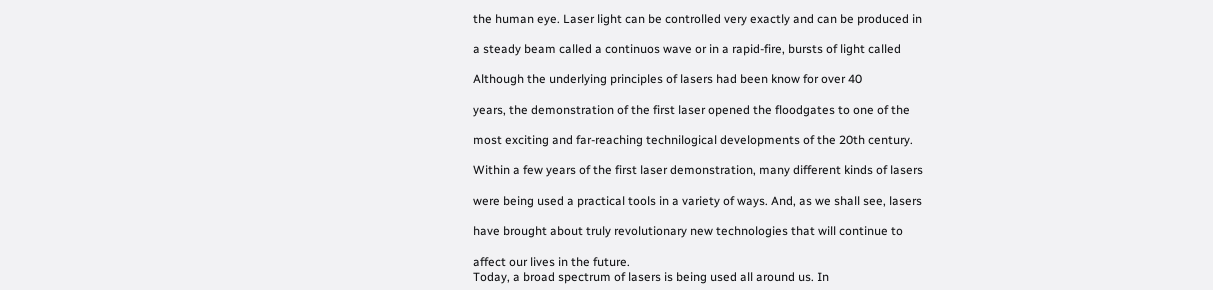the human eye. Laser light can be controlled very exactly and can be produced in

a steady beam called a continuos wave or in a rapid-fire, bursts of light called

Although the underlying principles of lasers had been know for over 40

years, the demonstration of the first laser opened the floodgates to one of the

most exciting and far-reaching technilogical developments of the 20th century.

Within a few years of the first laser demonstration, many different kinds of lasers

were being used a practical tools in a variety of ways. And, as we shall see, lasers

have brought about truly revolutionary new technologies that will continue to

affect our lives in the future.
Today, a broad spectrum of lasers is being used all around us. In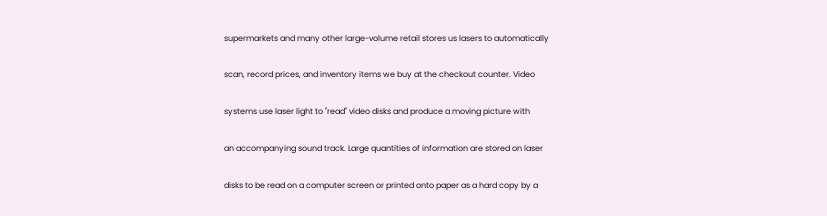supermarkets and many other large-volume retail stores us lasers to automatically

scan, record prices, and inventory items we buy at the checkout counter. Video

systems use laser light to "read" video disks and produce a moving picture with

an accompanying sound track. Large quantities of information are stored on laser

disks to be read on a computer screen or printed onto paper as a hard copy by a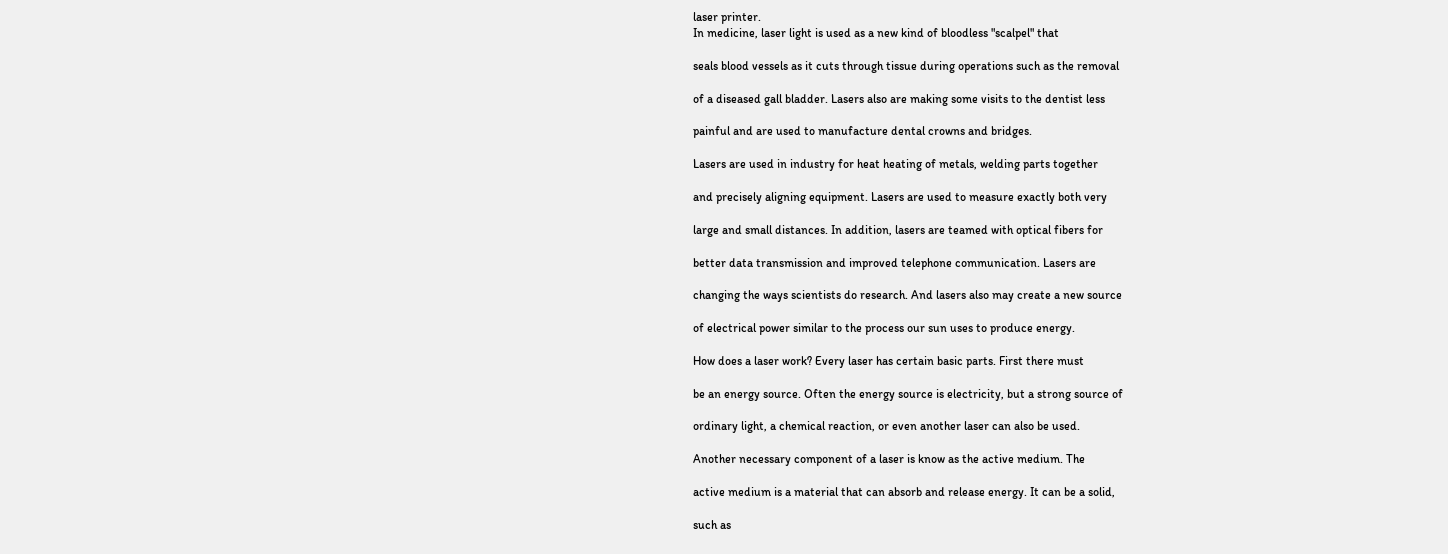laser printer.
In medicine, laser light is used as a new kind of bloodless "scalpel" that

seals blood vessels as it cuts through tissue during operations such as the removal

of a diseased gall bladder. Lasers also are making some visits to the dentist less

painful and are used to manufacture dental crowns and bridges.

Lasers are used in industry for heat heating of metals, welding parts together

and precisely aligning equipment. Lasers are used to measure exactly both very

large and small distances. In addition, lasers are teamed with optical fibers for

better data transmission and improved telephone communication. Lasers are

changing the ways scientists do research. And lasers also may create a new source

of electrical power similar to the process our sun uses to produce energy.

How does a laser work? Every laser has certain basic parts. First there must

be an energy source. Often the energy source is electricity, but a strong source of

ordinary light, a chemical reaction, or even another laser can also be used.

Another necessary component of a laser is know as the active medium. The

active medium is a material that can absorb and release energy. It can be a solid,

such as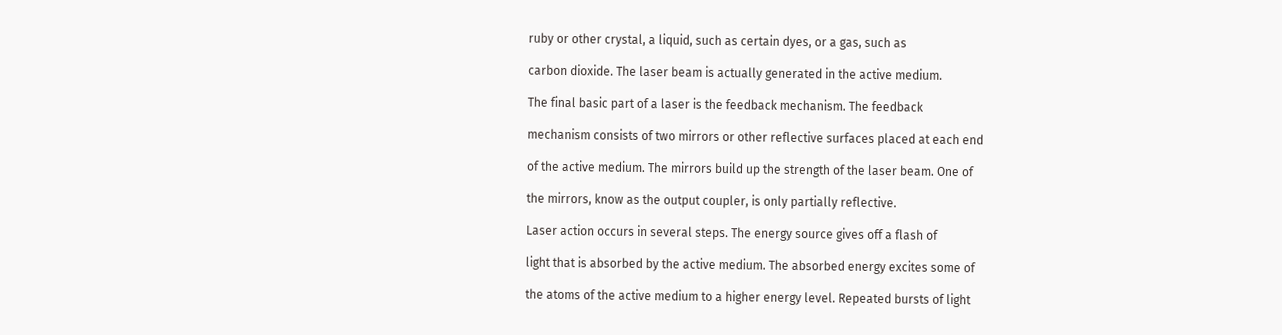ruby or other crystal, a liquid, such as certain dyes, or a gas, such as

carbon dioxide. The laser beam is actually generated in the active medium.

The final basic part of a laser is the feedback mechanism. The feedback

mechanism consists of two mirrors or other reflective surfaces placed at each end

of the active medium. The mirrors build up the strength of the laser beam. One of

the mirrors, know as the output coupler, is only partially reflective.

Laser action occurs in several steps. The energy source gives off a flash of

light that is absorbed by the active medium. The absorbed energy excites some of

the atoms of the active medium to a higher energy level. Repeated bursts of light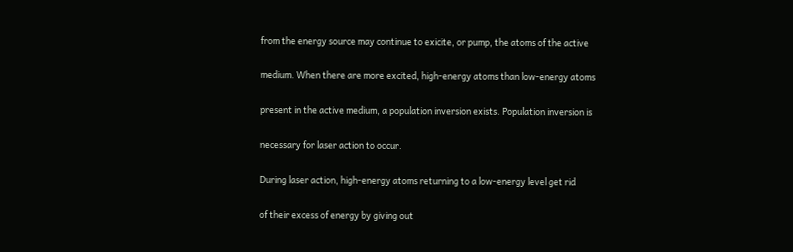from the energy source may continue to exicite, or pump, the atoms of the active

medium. When there are more excited, high-energy atoms than low-energy atoms

present in the active medium, a population inversion exists. Population inversion is

necessary for laser action to occur.

During laser action, high-energy atoms returning to a low-energy level get rid

of their excess of energy by giving out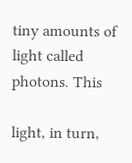tiny amounts of light called photons. This

light, in turn,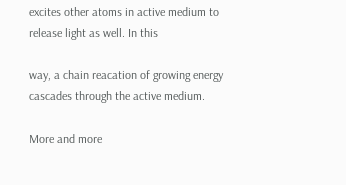excites other atoms in active medium to release light as well. In this

way, a chain reacation of growing energy cascades through the active medium.

More and more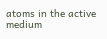atoms in the active medium